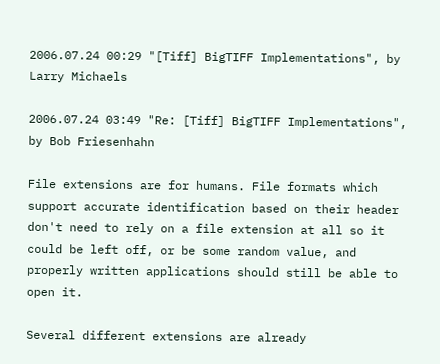2006.07.24 00:29 "[Tiff] BigTIFF Implementations", by Larry Michaels

2006.07.24 03:49 "Re: [Tiff] BigTIFF Implementations", by Bob Friesenhahn

File extensions are for humans. File formats which support accurate identification based on their header don't need to rely on a file extension at all so it could be left off, or be some random value, and properly written applications should still be able to open it.

Several different extensions are already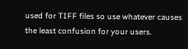used for TIFF files so use whatever causes the least confusion for your users.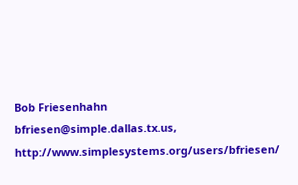Bob Friesenhahn
bfriesen@simple.dallas.tx.us, http://www.simplesystems.org/users/bfriesen/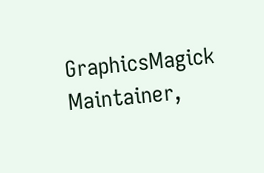GraphicsMagick Maintainer,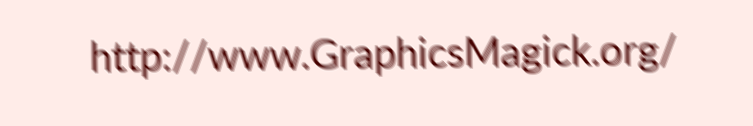http://www.GraphicsMagick.org/